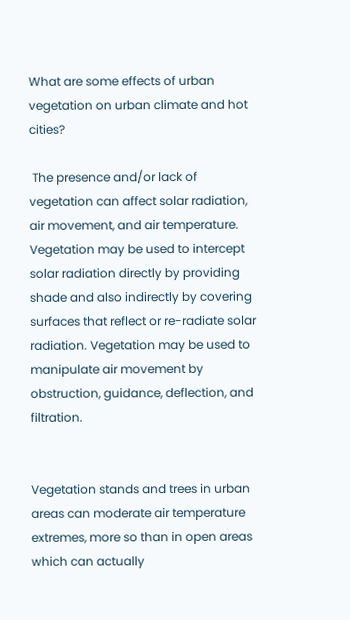What are some effects of urban vegetation on urban climate and hot cities?

 The presence and/or lack of vegetation can affect solar radiation, air movement, and air temperature. Vegetation may be used to intercept solar radiation directly by providing shade and also indirectly by covering surfaces that reflect or re-radiate solar radiation. Vegetation may be used to manipulate air movement by obstruction, guidance, deflection, and filtration.


Vegetation stands and trees in urban areas can moderate air temperature extremes, more so than in open areas which can actually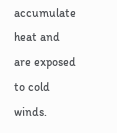accumulate heat and are exposed to cold winds.